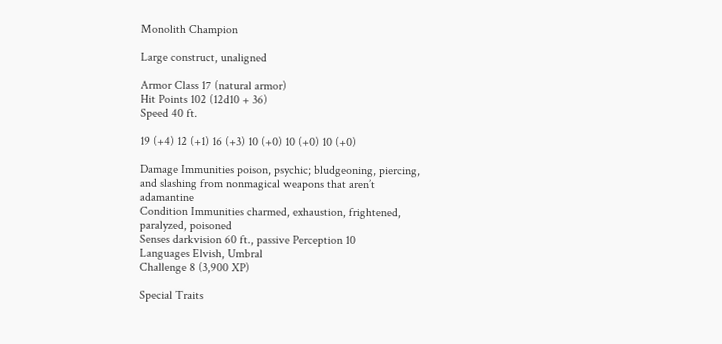Monolith Champion

Large construct, unaligned

Armor Class 17 (natural armor)
Hit Points 102 (12d10 + 36)
Speed 40 ft.

19 (+4) 12 (+1) 16 (+3) 10 (+0) 10 (+0) 10 (+0)

Damage Immunities poison, psychic; bludgeoning, piercing, and slashing from nonmagical weapons that aren’t adamantine
Condition Immunities charmed, exhaustion, frightened, paralyzed, poisoned
Senses darkvision 60 ft., passive Perception 10
Languages Elvish, Umbral
Challenge 8 (3,900 XP)

Special Traits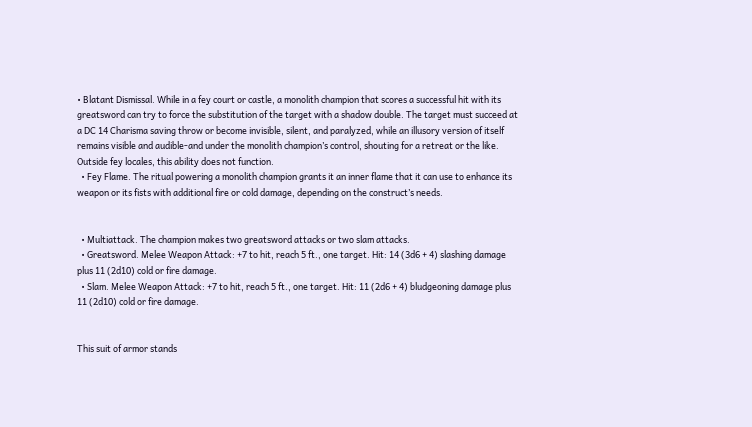• Blatant Dismissal. While in a fey court or castle, a monolith champion that scores a successful hit with its greatsword can try to force the substitution of the target with a shadow double. The target must succeed at a DC 14 Charisma saving throw or become invisible, silent, and paralyzed, while an illusory version of itself remains visible and audible-and under the monolith champion’s control, shouting for a retreat or the like. Outside fey locales, this ability does not function.
  • Fey Flame. The ritual powering a monolith champion grants it an inner flame that it can use to enhance its weapon or its fists with additional fire or cold damage, depending on the construct’s needs.


  • Multiattack. The champion makes two greatsword attacks or two slam attacks.
  • Greatsword. Melee Weapon Attack: +7 to hit, reach 5 ft., one target. Hit: 14 (3d6 + 4) slashing damage plus 11 (2d10) cold or fire damage.
  • Slam. Melee Weapon Attack: +7 to hit, reach 5 ft., one target. Hit: 11 (2d6 + 4) bludgeoning damage plus 11 (2d10) cold or fire damage.


This suit of armor stands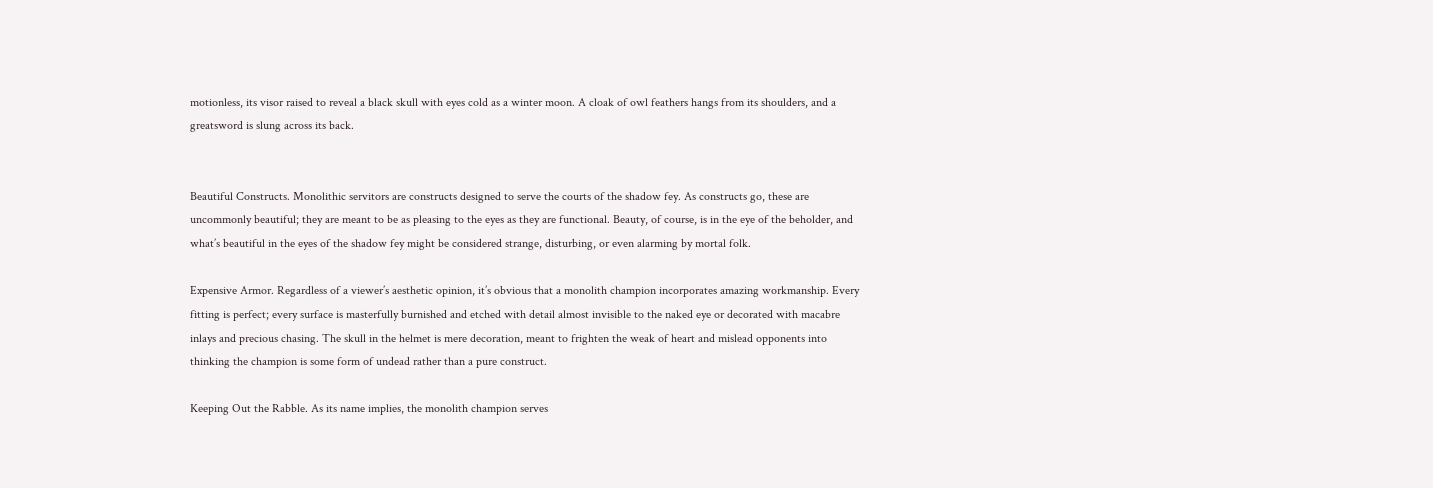motionless, its visor raised to reveal a black skull with eyes cold as a winter moon. A cloak of owl feathers hangs from its shoulders, and a greatsword is slung across its back.


Beautiful Constructs. Monolithic servitors are constructs designed to serve the courts of the shadow fey. As constructs go, these are uncommonly beautiful; they are meant to be as pleasing to the eyes as they are functional. Beauty, of course, is in the eye of the beholder, and what’s beautiful in the eyes of the shadow fey might be considered strange, disturbing, or even alarming by mortal folk.

Expensive Armor. Regardless of a viewer’s aesthetic opinion, it’s obvious that a monolith champion incorporates amazing workmanship. Every fitting is perfect; every surface is masterfully burnished and etched with detail almost invisible to the naked eye or decorated with macabre inlays and precious chasing. The skull in the helmet is mere decoration, meant to frighten the weak of heart and mislead opponents into thinking the champion is some form of undead rather than a pure construct.

Keeping Out the Rabble. As its name implies, the monolith champion serves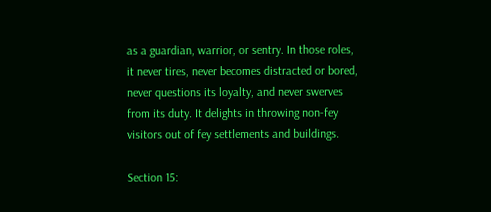as a guardian, warrior, or sentry. In those roles, it never tires, never becomes distracted or bored, never questions its loyalty, and never swerves from its duty. It delights in throwing non-fey visitors out of fey settlements and buildings.

Section 15: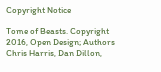Copyright Notice

Tome of Beasts. Copyright 2016, Open Design; Authors Chris Harris, Dan Dillon,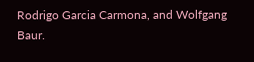Rodrigo Garcia Carmona, and Wolfgang Baur.